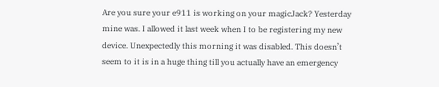Are you sure your e911 is working on your magicJack? Yesterday mine was. I allowed it last week when I to be registering my new device. Unexpectedly this morning it was disabled. This doesn’t seem to it is in a huge thing till you actually have an emergency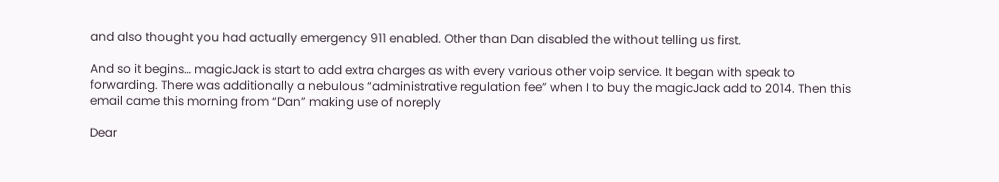and also thought you had actually emergency 911 enabled. Other than Dan disabled the without telling us first.

And so it begins… magicJack is start to add extra charges as with every various other voip service. It began with speak to forwarding. There was additionally a nebulous “administrative regulation fee” when I to buy the magicJack add to 2014. Then this email came this morning from “Dan” making use of noreply

Dear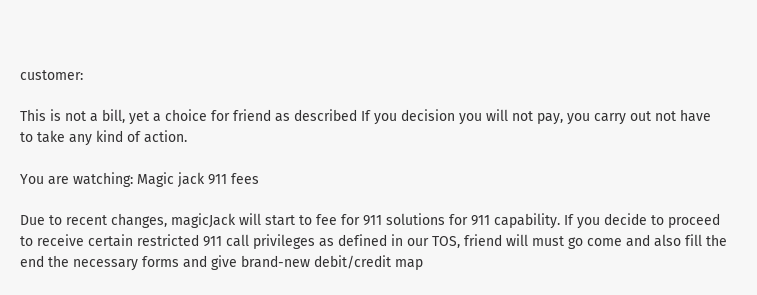customer:

This is not a bill, yet a choice for friend as described If you decision you will not pay, you carry out not have to take any kind of action.

You are watching: Magic jack 911 fees

Due to recent changes, magicJack will start to fee for 911 solutions for 911 capability. If you decide to proceed to receive certain restricted 911 call privileges as defined in our TOS, friend will must go come and also fill the end the necessary forms and give brand-new debit/credit map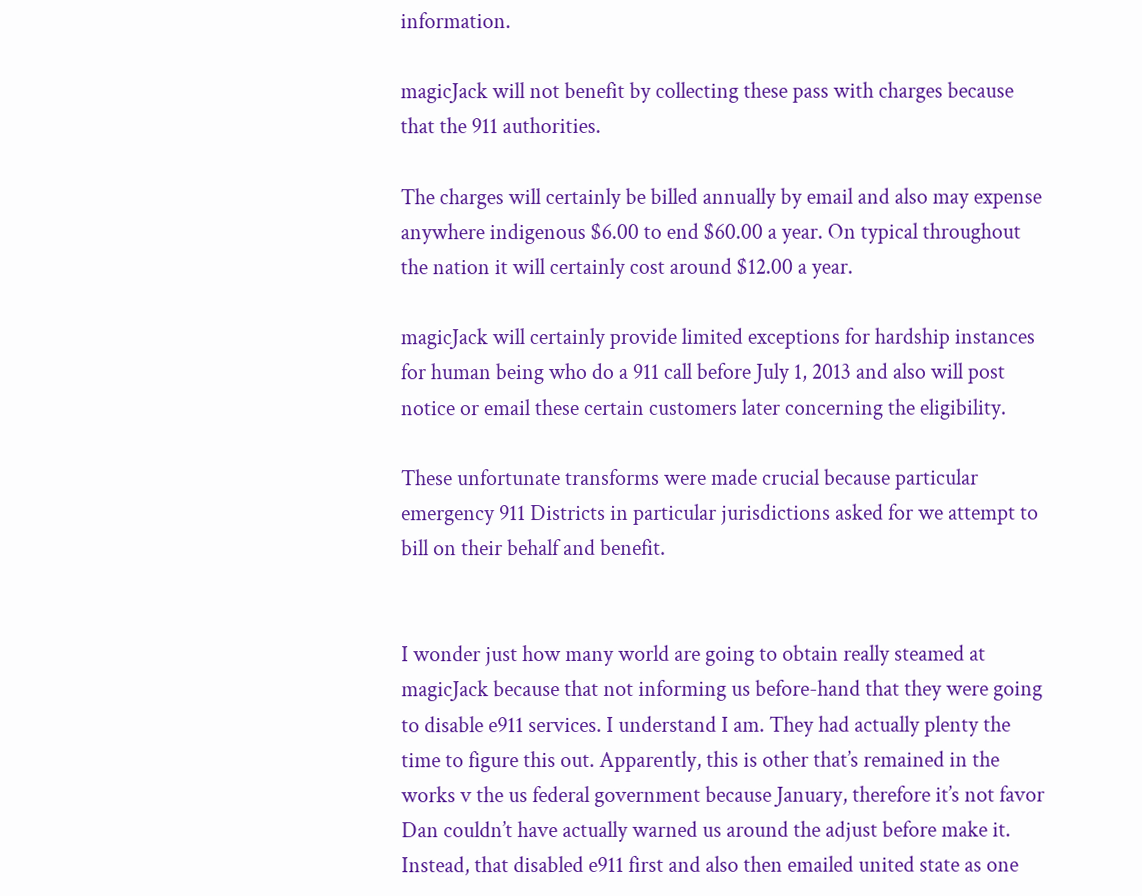information.

magicJack will not benefit by collecting these pass with charges because that the 911 authorities.

The charges will certainly be billed annually by email and also may expense anywhere indigenous $6.00 to end $60.00 a year. On typical throughout the nation it will certainly cost around $12.00 a year.

magicJack will certainly provide limited exceptions for hardship instances for human being who do a 911 call before July 1, 2013 and also will post notice or email these certain customers later concerning the eligibility.

These unfortunate transforms were made crucial because particular emergency 911 Districts in particular jurisdictions asked for we attempt to bill on their behalf and benefit.


I wonder just how many world are going to obtain really steamed at magicJack because that not informing us before-hand that they were going to disable e911 services. I understand I am. They had actually plenty the time to figure this out. Apparently, this is other that’s remained in the works v the us federal government because January, therefore it’s not favor Dan couldn’t have actually warned us around the adjust before make it. Instead, that disabled e911 first and also then emailed united state as one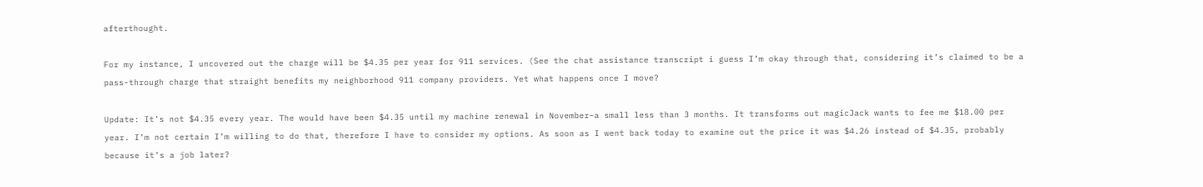afterthought.

For my instance, I uncovered out the charge will be $4.35 per year for 911 services. (See the chat assistance transcript i guess I’m okay through that, considering it’s claimed to be a pass-through charge that straight benefits my neighborhood 911 company providers. Yet what happens once I move?

Update: It’s not $4.35 every year. The would have been $4.35 until my machine renewal in November–a small less than 3 months. It transforms out magicJack wants to fee me $18.00 per year. I’m not certain I’m willing to do that, therefore I have to consider my options. As soon as I went back today to examine out the price it was $4.26 instead of $4.35, probably because it’s a job later?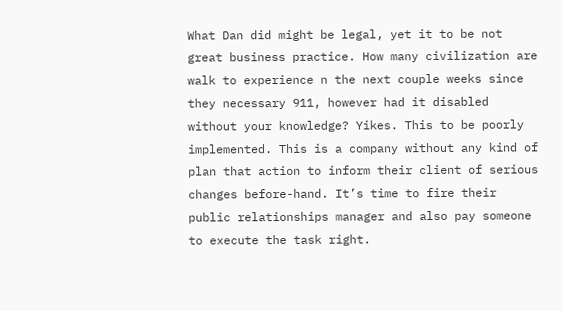What Dan did might be legal, yet it to be not great business practice. How many civilization are walk to experience n the next couple weeks since they necessary 911, however had it disabled without your knowledge? Yikes. This to be poorly implemented. This is a company without any kind of plan that action to inform their client of serious changes before-hand. It’s time to fire their public relationships manager and also pay someone to execute the task right.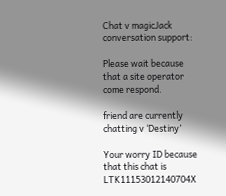Chat v magicJack conversation support:

Please wait because that a site operator come respond.

friend are currently chatting v ‘Destiny’

Your worry ID because that this chat is LTK11153012140704X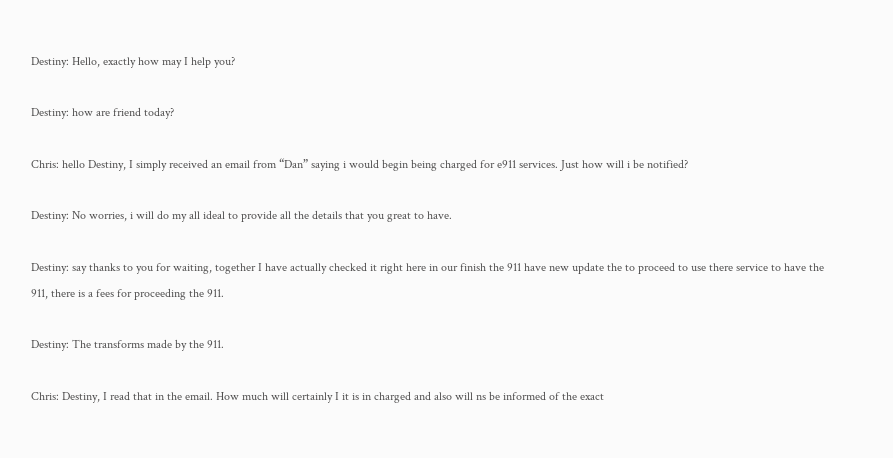Destiny: Hello, exactly how may I help you?

Destiny: how are friend today?

Chris: hello Destiny, I simply received an email from “Dan” saying i would begin being charged for e911 services. Just how will i be notified?

Destiny: No worries, i will do my all ideal to provide all the details that you great to have.

Destiny: say thanks to you for waiting, together I have actually checked it right here in our finish the 911 have new update the to proceed to use there service to have the 911, there is a fees for proceeding the 911.

Destiny: The transforms made by the 911.

Chris: Destiny, I read that in the email. How much will certainly I it is in charged and also will ns be informed of the exact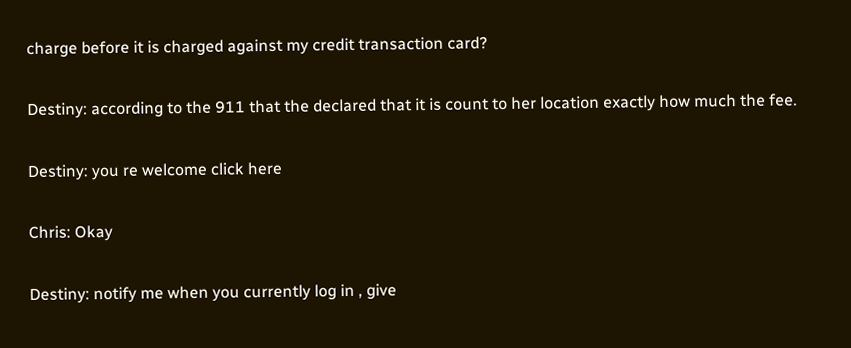charge before it is charged against my credit transaction card?

Destiny: according to the 911 that the declared that it is count to her location exactly how much the fee.

Destiny: you re welcome click here

Chris: Okay

Destiny: notify me when you currently log in , give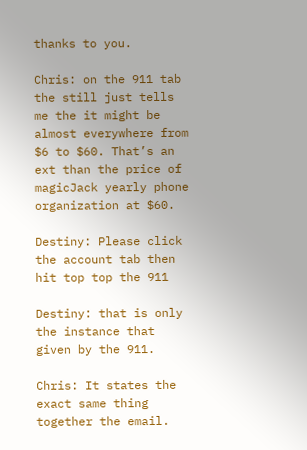thanks to you.

Chris: on the 911 tab the still just tells me the it might be almost everywhere from $6 to $60. That’s an ext than the price of magicJack yearly phone organization at $60.

Destiny: Please click the account tab then hit top top the 911

Destiny: that is only the instance that given by the 911.

Chris: It states the exact same thing together the email.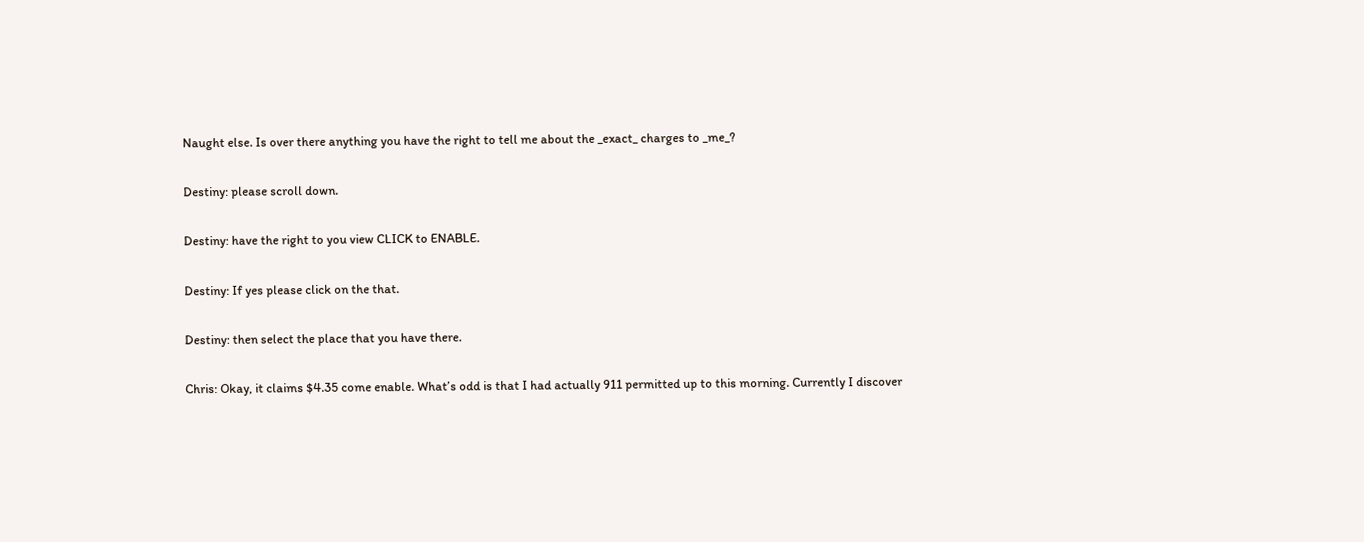Naught else. Is over there anything you have the right to tell me about the _exact_ charges to _me_?

Destiny: please scroll down.

Destiny: have the right to you view CLICK to ENABLE.

Destiny: If yes please click on the that.

Destiny: then select the place that you have there.

Chris: Okay, it claims $4.35 come enable. What’s odd is that I had actually 911 permitted up to this morning. Currently I discover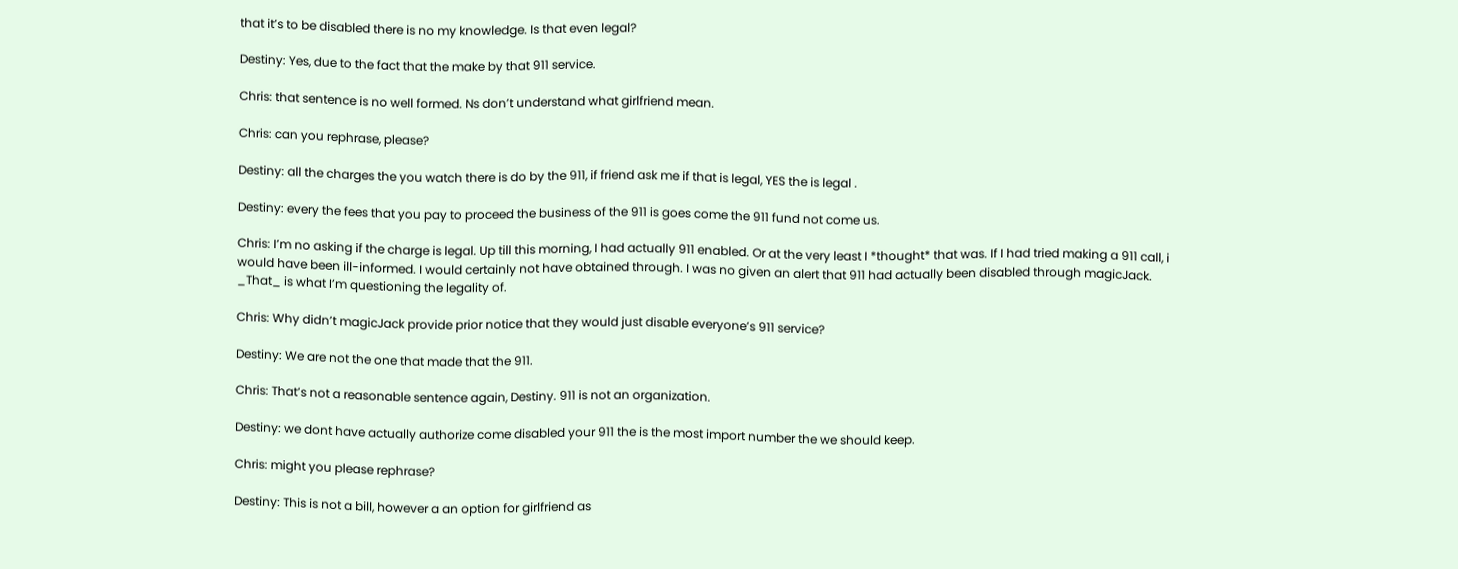that it’s to be disabled there is no my knowledge. Is that even legal?

Destiny: Yes, due to the fact that the make by that 911 service.

Chris: that sentence is no well formed. Ns don’t understand what girlfriend mean.

Chris: can you rephrase, please?

Destiny: all the charges the you watch there is do by the 911, if friend ask me if that is legal, YES the is legal .

Destiny: every the fees that you pay to proceed the business of the 911 is goes come the 911 fund not come us.

Chris: I’m no asking if the charge is legal. Up till this morning, I had actually 911 enabled. Or at the very least I *thought* that was. If I had tried making a 911 call, i would have been ill-informed. I would certainly not have obtained through. I was no given an alert that 911 had actually been disabled through magicJack. _That_ is what I’m questioning the legality of.

Chris: Why didn’t magicJack provide prior notice that they would just disable everyone’s 911 service?

Destiny: We are not the one that made that the 911.

Chris: That’s not a reasonable sentence again, Destiny. 911 is not an organization.

Destiny: we dont have actually authorize come disabled your 911 the is the most import number the we should keep.

Chris: might you please rephrase?

Destiny: This is not a bill, however a an option for girlfriend as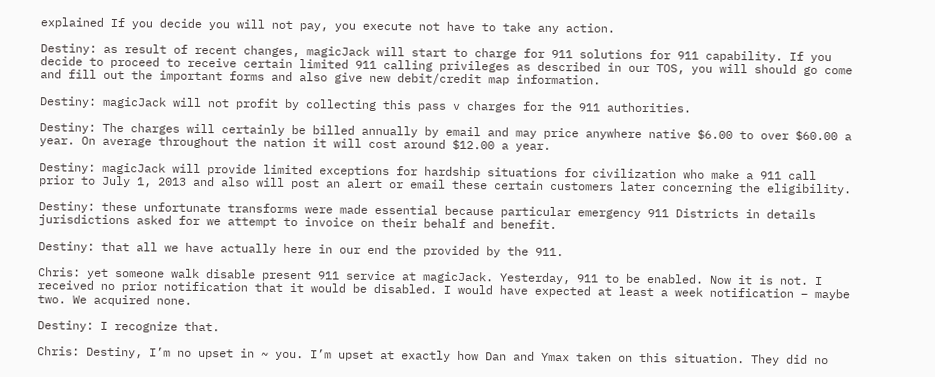explained If you decide you will not pay, you execute not have to take any action.

Destiny: as result of recent changes, magicJack will start to charge for 911 solutions for 911 capability. If you decide to proceed to receive certain limited 911 calling privileges as described in our TOS, you will should go come and fill out the important forms and also give new debit/credit map information.

Destiny: magicJack will not profit by collecting this pass v charges for the 911 authorities.

Destiny: The charges will certainly be billed annually by email and may price anywhere native $6.00 to over $60.00 a year. On average throughout the nation it will cost around $12.00 a year.

Destiny: magicJack will provide limited exceptions for hardship situations for civilization who make a 911 call prior to July 1, 2013 and also will post an alert or email these certain customers later concerning the eligibility.

Destiny: these unfortunate transforms were made essential because particular emergency 911 Districts in details jurisdictions asked for we attempt to invoice on their behalf and benefit.

Destiny: that all we have actually here in our end the provided by the 911.

Chris: yet someone walk disable present 911 service at magicJack. Yesterday, 911 to be enabled. Now it is not. I received no prior notification that it would be disabled. I would have expected at least a week notification – maybe two. We acquired none.

Destiny: I recognize that.

Chris: Destiny, I’m no upset in ~ you. I’m upset at exactly how Dan and Ymax taken on this situation. They did no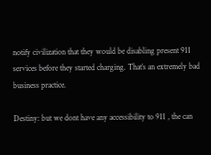notify civilization that they would be disabling present 911 services before they started charging. That’s an extremely bad business practice.

Destiny: but we dont have any accessibility to 911 , the can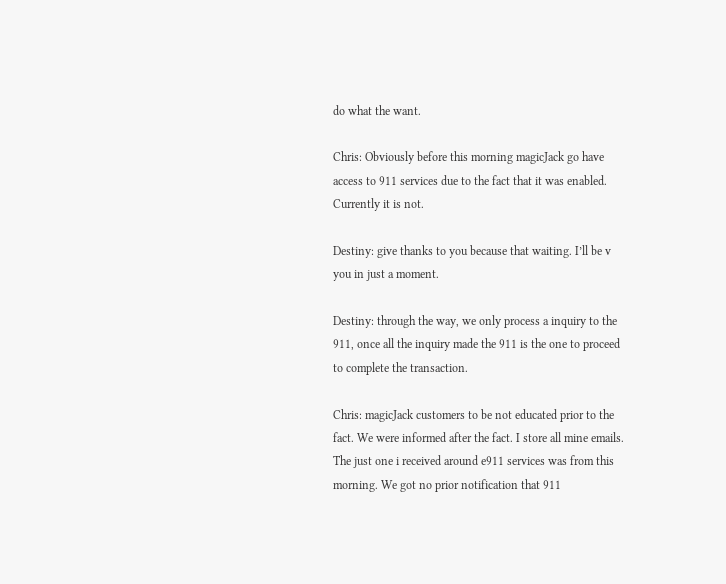do what the want.

Chris: Obviously before this morning magicJack go have access to 911 services due to the fact that it was enabled. Currently it is not.

Destiny: give thanks to you because that waiting. I’ll be v you in just a moment.

Destiny: through the way, we only process a inquiry to the 911, once all the inquiry made the 911 is the one to proceed to complete the transaction.

Chris: magicJack customers to be not educated prior to the fact. We were informed after the fact. I store all mine emails. The just one i received around e911 services was from this morning. We got no prior notification that 911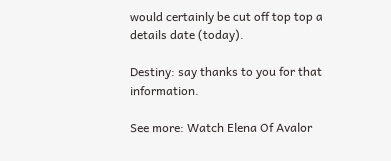would certainly be cut off top top a details date (today).

Destiny: say thanks to you for that information.

See more: Watch Elena Of Avalor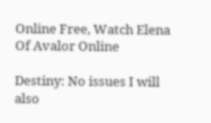Online Free, Watch Elena Of Avalor Online

Destiny: No issues I will also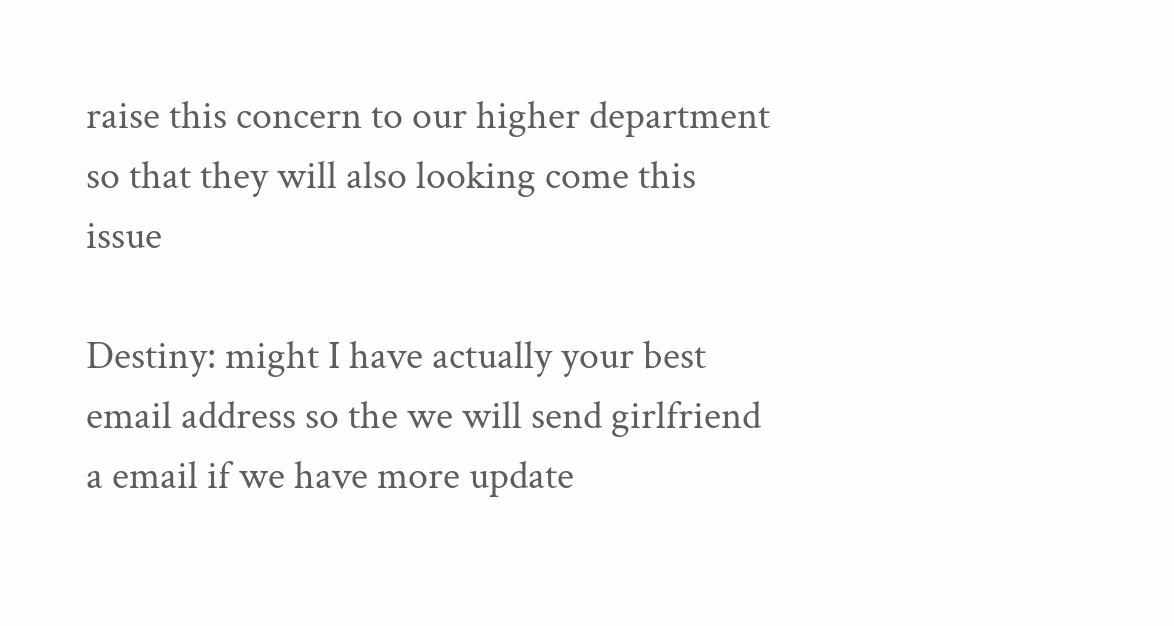raise this concern to our higher department so that they will also looking come this issue

Destiny: might I have actually your best email address so the we will send girlfriend a email if we have more update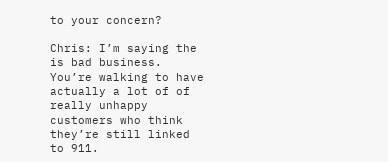to your concern?

Chris: I’m saying the is bad business. You’re walking to have actually a lot of of really unhappy customers who think they’re still linked to 911.